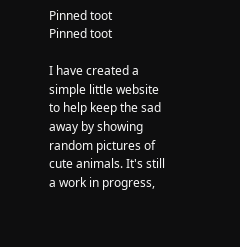Pinned toot
Pinned toot

I have created a simple little website to help keep the sad away by showing random pictures of cute animals. It's still a work in progress,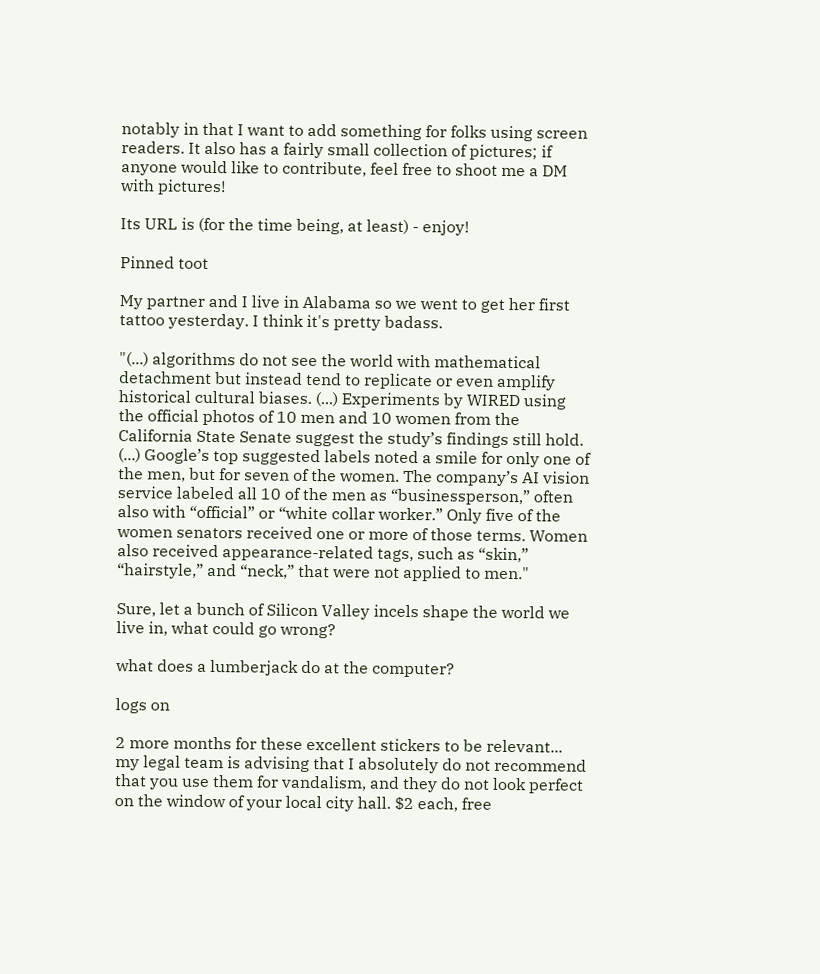notably in that I want to add something for folks using screen readers. It also has a fairly small collection of pictures; if anyone would like to contribute, feel free to shoot me a DM with pictures!

Its URL is (for the time being, at least) - enjoy!

Pinned toot

My partner and I live in Alabama so we went to get her first tattoo yesterday. I think it's pretty badass.

"(...) algorithms do not see the world with mathematical detachment but instead tend to replicate or even amplify historical cultural biases. (...) Experiments by WIRED using the official photos of 10 men and 10 women from the California State Senate suggest the study’s findings still hold. (...) Google’s top suggested labels noted a smile for only one of the men, but for seven of the women. The company’s AI vision service labeled all 10 of the men as “businessperson,” often also with “official” or “white collar worker.” Only five of the women senators received one or more of those terms. Women also received appearance-related tags, such as “skin,” “hairstyle,” and “neck,” that were not applied to men."

Sure, let a bunch of Silicon Valley incels shape the world we live in, what could go wrong?

what does a lumberjack do at the computer?

logs on

2 more months for these excellent stickers to be relevant... my legal team is advising that I absolutely do not recommend that you use them for vandalism, and they do not look perfect on the window of your local city hall. $2 each, free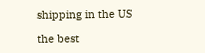shipping in the US

the best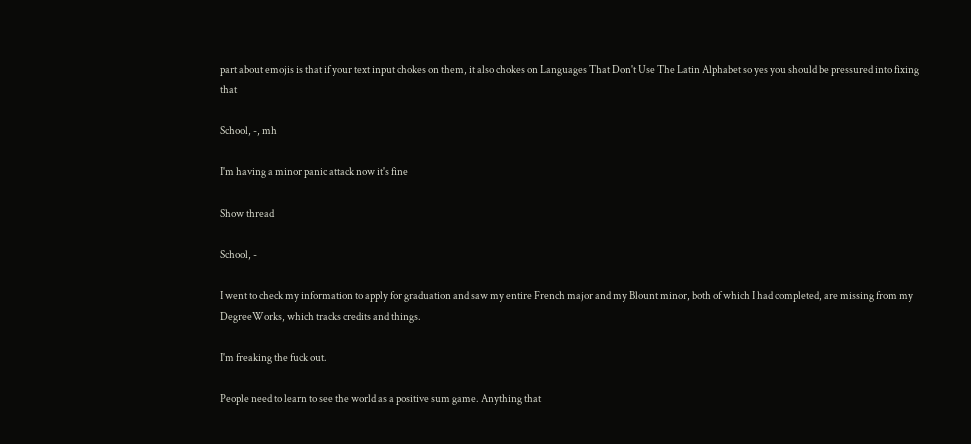part about emojis is that if your text input chokes on them, it also chokes on Languages That Don't Use The Latin Alphabet so yes you should be pressured into fixing that

School, -, mh

I'm having a minor panic attack now it's fine

Show thread

School, -

I went to check my information to apply for graduation and saw my entire French major and my Blount minor, both of which I had completed, are missing from my DegreeWorks, which tracks credits and things.

I'm freaking the fuck out.

People need to learn to see the world as a positive sum game. Anything that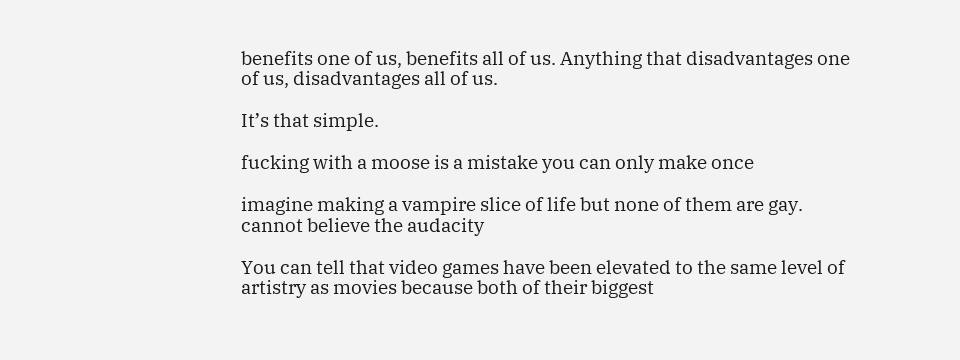benefits one of us, benefits all of us. Anything that disadvantages one of us, disadvantages all of us.

It’s that simple.

fucking with a moose is a mistake you can only make once

imagine making a vampire slice of life but none of them are gay. cannot believe the audacity

You can tell that video games have been elevated to the same level of artistry as movies because both of their biggest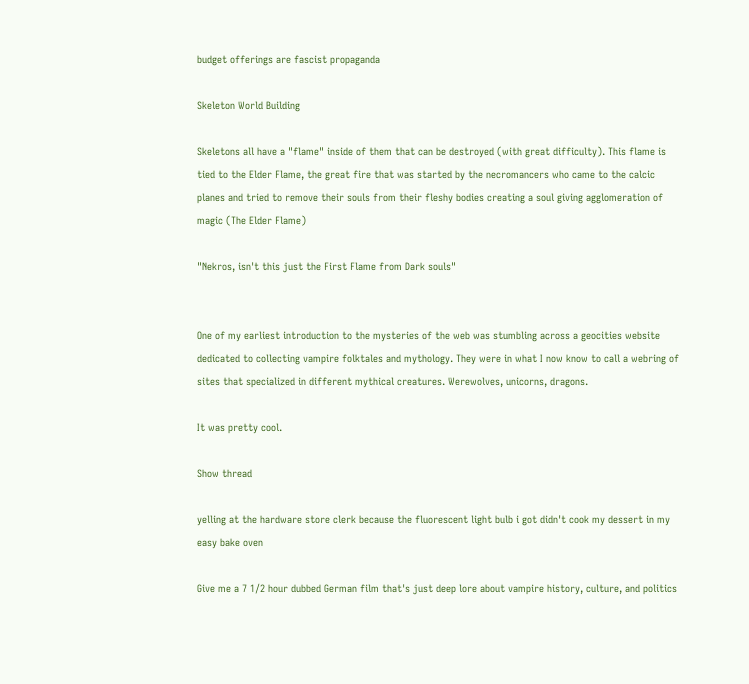budget offerings are fascist propaganda

Skeleton World Building

Skeletons all have a "flame" inside of them that can be destroyed (with great difficulty). This flame is tied to the Elder Flame, the great fire that was started by the necromancers who came to the calcic planes and tried to remove their souls from their fleshy bodies creating a soul giving agglomeration of magic (The Elder Flame)

"Nekros, isn't this just the First Flame from Dark souls"


One of my earliest introduction to the mysteries of the web was stumbling across a geocities website dedicated to collecting vampire folktales and mythology. They were in what I now know to call a webring of sites that specialized in different mythical creatures. Werewolves, unicorns, dragons.

It was pretty cool.

Show thread

yelling at the hardware store clerk because the fluorescent light bulb i got didn't cook my dessert in my easy bake oven

Give me a 7 1/2 hour dubbed German film that's just deep lore about vampire history, culture, and politics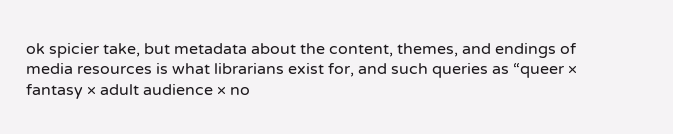ok spicier take, but metadata about the content, themes, and endings of media resources is what librarians exist for, and such queries as “queer × fantasy × adult audience × no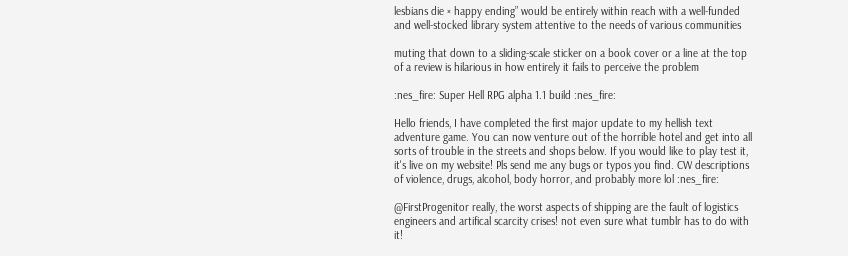lesbians die × happy ending” would be entirely within reach with a well-funded and well-stocked library system attentive to the needs of various communities

muting that down to a sliding-scale sticker on a book cover or a line at the top of a review is hilarious in how entirely it fails to perceive the problem

:nes_fire: Super Hell RPG alpha 1.1 build :nes_fire:

Hello friends, I have completed the first major update to my hellish text adventure game. You can now venture out of the horrible hotel and get into all sorts of trouble in the streets and shops below. If you would like to play test it, it's live on my website! Pls send me any bugs or typos you find. CW descriptions of violence, drugs, alcohol, body horror, and probably more lol :nes_fire:

@FirstProgenitor really, the worst aspects of shipping are the fault of logistics engineers and artifical scarcity crises! not even sure what tumblr has to do with it!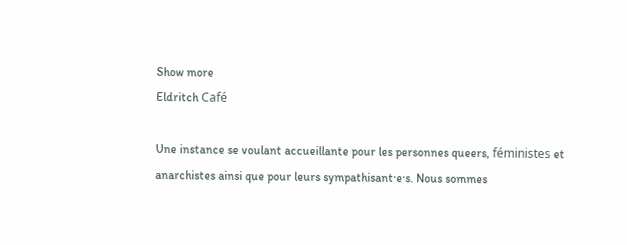Show more
Eldritch Café

Une instance se voulant accueillante pour les personnes queers, féministes et anarchistes ainsi que pour leurs sympathisant·e·s. Nous sommes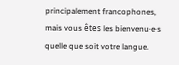principalement francophones, mais vous êtes les bienvenu·e·s quelle que soit votre langue.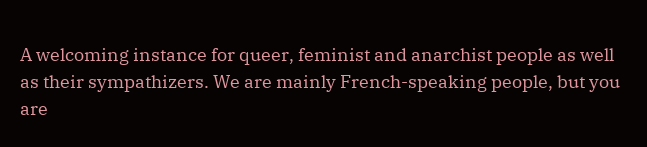A welcoming instance for queer, feminist and anarchist people as well as their sympathizers. We are mainly French-speaking people, but you are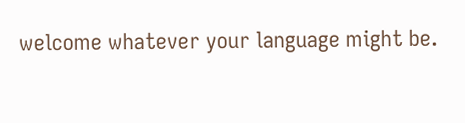welcome whatever your language might be.